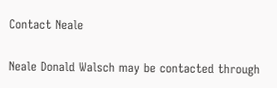Contact Neale

Neale Donald Walsch may be contacted through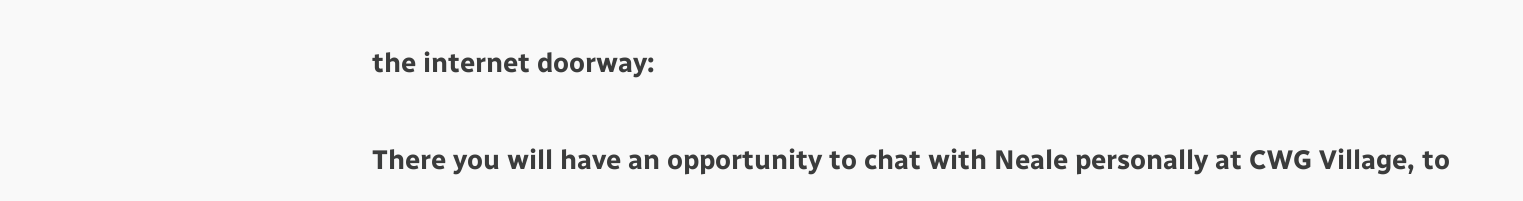the internet doorway:

There you will have an opportunity to chat with Neale personally at CWG Village, to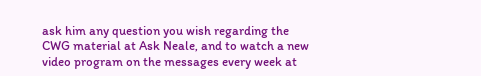ask him any question you wish regarding the CWG material at Ask Neale, and to watch a new video program on the messages every week at